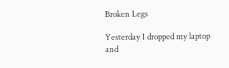Broken Legs

Yesterday I dropped my laptop
and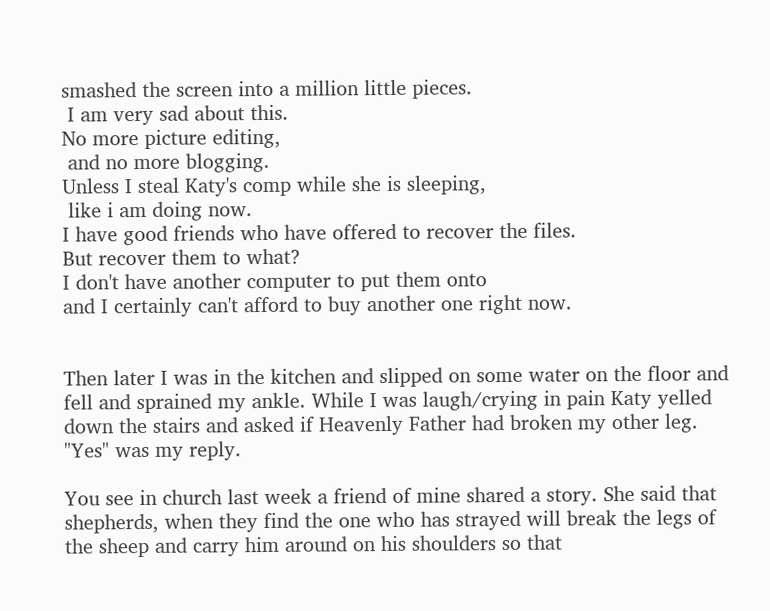smashed the screen into a million little pieces.
 I am very sad about this.
No more picture editing,
 and no more blogging.
Unless I steal Katy's comp while she is sleeping,
 like i am doing now.
I have good friends who have offered to recover the files.
But recover them to what?
I don't have another computer to put them onto
and I certainly can't afford to buy another one right now.


Then later I was in the kitchen and slipped on some water on the floor and fell and sprained my ankle. While I was laugh/crying in pain Katy yelled down the stairs and asked if Heavenly Father had broken my other leg. "Yes" was my reply.

You see in church last week a friend of mine shared a story. She said that shepherds, when they find the one who has strayed will break the legs of the sheep and carry him around on his shoulders so that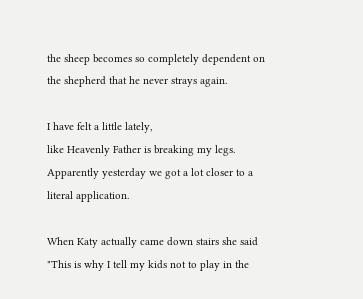the sheep becomes so completely dependent on the shepherd that he never strays again.

I have felt a little lately,
like Heavenly Father is breaking my legs.
Apparently yesterday we got a lot closer to a literal application.

When Katy actually came down stairs she said "This is why I tell my kids not to play in the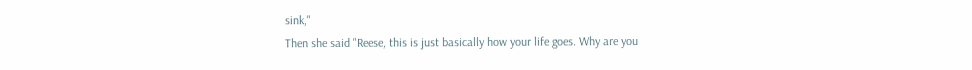sink,"
Then she said "Reese, this is just basically how your life goes. Why are you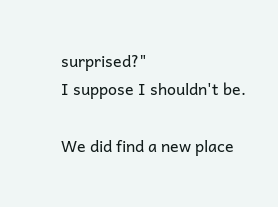surprised?"
I suppose I shouldn't be.

We did find a new place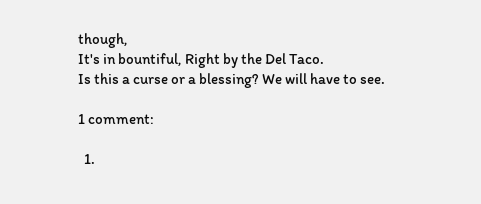though,
It's in bountiful, Right by the Del Taco.
Is this a curse or a blessing? We will have to see.

1 comment:

  1.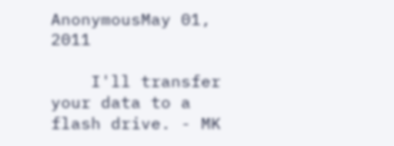AnonymousMay 01, 2011

    I'll transfer your data to a flash drive. - MK